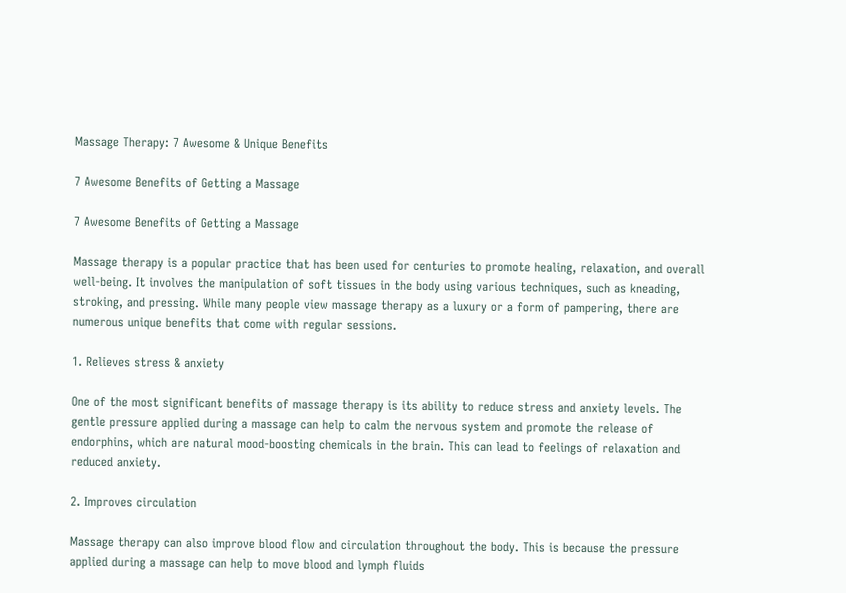Massage Therapy: 7 Awesome & Unique Benefits

7 Awesome Benefits of Getting a Massage

7 Awesome Benefits of Getting a Massage

Massage therapy is a popular practice that has been used for centuries to promote healing, relaxation, and overall well-being. It involves the manipulation of soft tissues in the body using various techniques, such as kneading, stroking, and pressing. While many people view massage therapy as a luxury or a form of pampering, there are numerous unique benefits that come with regular sessions.

1. Relieves stress & anxiety

One of the most significant benefits of massage therapy is its ability to reduce stress and anxiety levels. The gentle pressure applied during a massage can help to calm the nervous system and promote the release of endorphins, which are natural mood-boosting chemicals in the brain. This can lead to feelings of relaxation and reduced anxiety.

2. Improves circulation

Massage therapy can also improve blood flow and circulation throughout the body. This is because the pressure applied during a massage can help to move blood and lymph fluids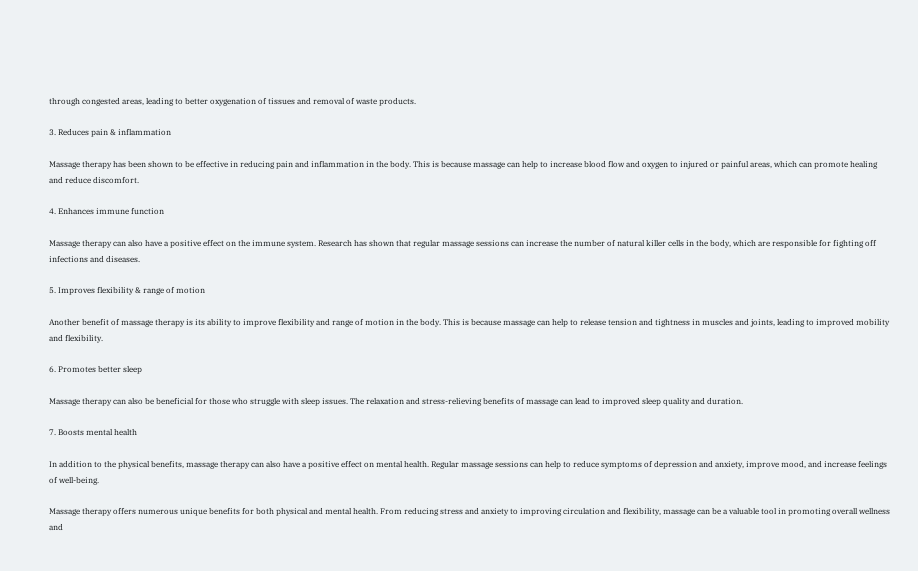through congested areas, leading to better oxygenation of tissues and removal of waste products.

3. Reduces pain & inflammation

Massage therapy has been shown to be effective in reducing pain and inflammation in the body. This is because massage can help to increase blood flow and oxygen to injured or painful areas, which can promote healing and reduce discomfort.

4. Enhances immune function

Massage therapy can also have a positive effect on the immune system. Research has shown that regular massage sessions can increase the number of natural killer cells in the body, which are responsible for fighting off infections and diseases.

5. Improves flexibility & range of motion

Another benefit of massage therapy is its ability to improve flexibility and range of motion in the body. This is because massage can help to release tension and tightness in muscles and joints, leading to improved mobility and flexibility.

6. Promotes better sleep

Massage therapy can also be beneficial for those who struggle with sleep issues. The relaxation and stress-relieving benefits of massage can lead to improved sleep quality and duration.

7. Boosts mental health

In addition to the physical benefits, massage therapy can also have a positive effect on mental health. Regular massage sessions can help to reduce symptoms of depression and anxiety, improve mood, and increase feelings of well-being.

Massage therapy offers numerous unique benefits for both physical and mental health. From reducing stress and anxiety to improving circulation and flexibility, massage can be a valuable tool in promoting overall wellness and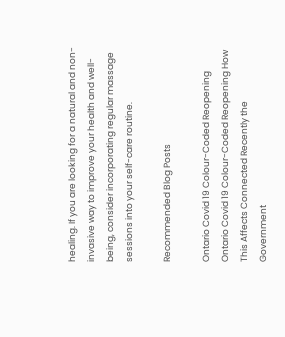healing. If you are looking for a natural and non-invasive way to improve your health and well-being, consider incorporating regular massage sessions into your self-care routine.

Recommended Blog Posts

Ontario Covid 19 Colour-Coded Reopening
Ontario Covid 19 Colour-Coded Reopening How This Affects Connected Recently the Government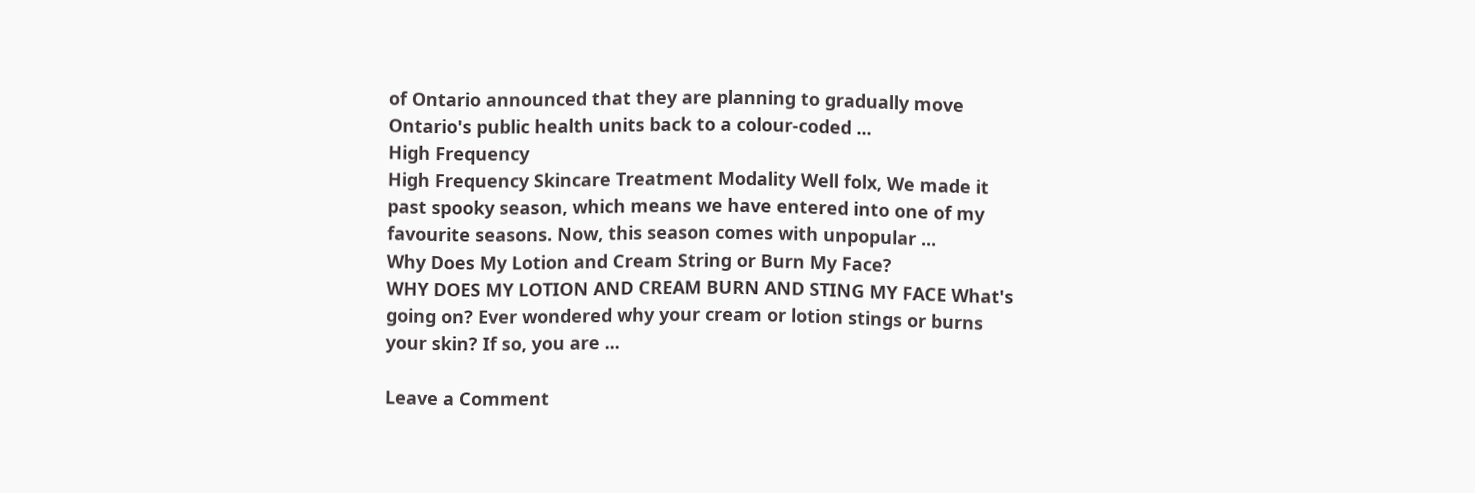of Ontario announced that they are planning to gradually move Ontario's public health units back to a colour-coded ...
High Frequency
High Frequency Skincare Treatment Modality Well folx, We made it past spooky season, which means we have entered into one of my favourite seasons. Now, this season comes with unpopular ...
Why Does My Lotion and Cream String or Burn My Face?
WHY DOES MY LOTION AND CREAM BURN AND STING MY FACE What's going on? Ever wondered why your cream or lotion stings or burns your skin? If so, you are ...

Leave a Comment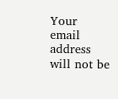Your email address will not be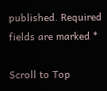published. Required fields are marked *

Scroll to Top